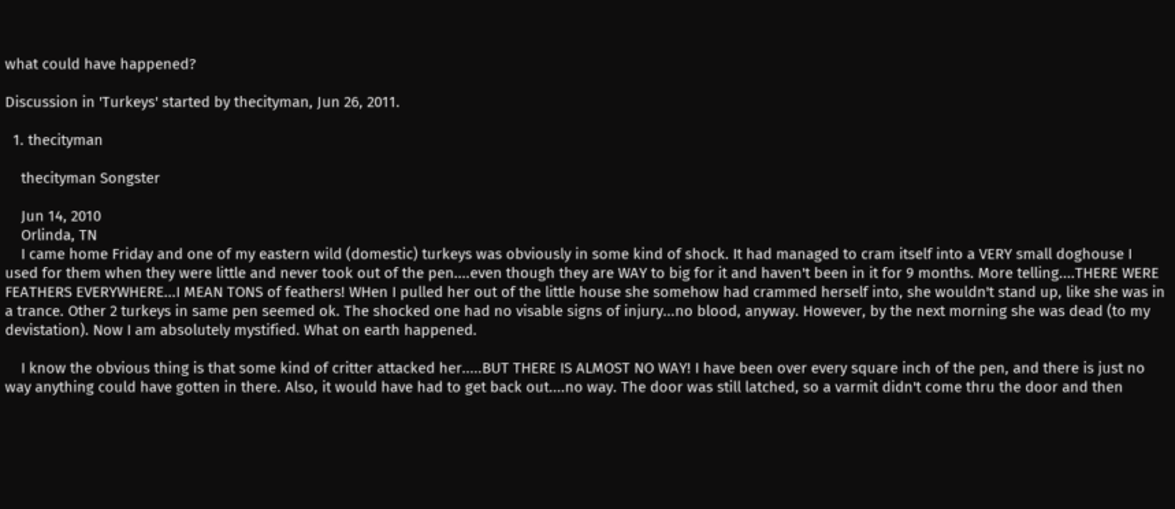what could have happened?

Discussion in 'Turkeys' started by thecityman, Jun 26, 2011.

  1. thecityman

    thecityman Songster

    Jun 14, 2010
    Orlinda, TN
    I came home Friday and one of my eastern wild (domestic) turkeys was obviously in some kind of shock. It had managed to cram itself into a VERY small doghouse I used for them when they were little and never took out of the pen....even though they are WAY to big for it and haven't been in it for 9 months. More telling....THERE WERE FEATHERS EVERYWHERE...I MEAN TONS of feathers! WHen I pulled her out of the little house she somehow had crammed herself into, she wouldn't stand up, like she was in a trance. Other 2 turkeys in same pen seemed ok. The shocked one had no visable signs of injury...no blood, anyway. However, by the next morning she was dead (to my devistation). Now I am absolutely mystified. What on earth happened.

    I know the obvious thing is that some kind of critter attacked her.....BUT THERE IS ALMOST NO WAY! I have been over every square inch of the pen, and there is just no way anything could have gotten in there. Also, it would have had to get back out....no way. The door was still latched, so a varmit didn't come thru the door and then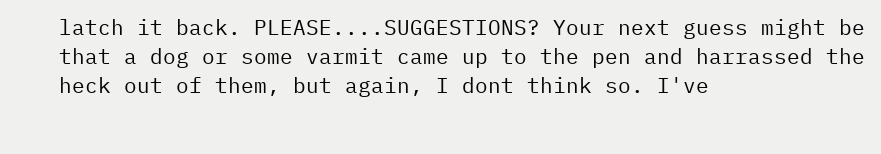latch it back. PLEASE....SUGGESTIONS? Your next guess might be that a dog or some varmit came up to the pen and harrassed the heck out of them, but again, I dont think so. I've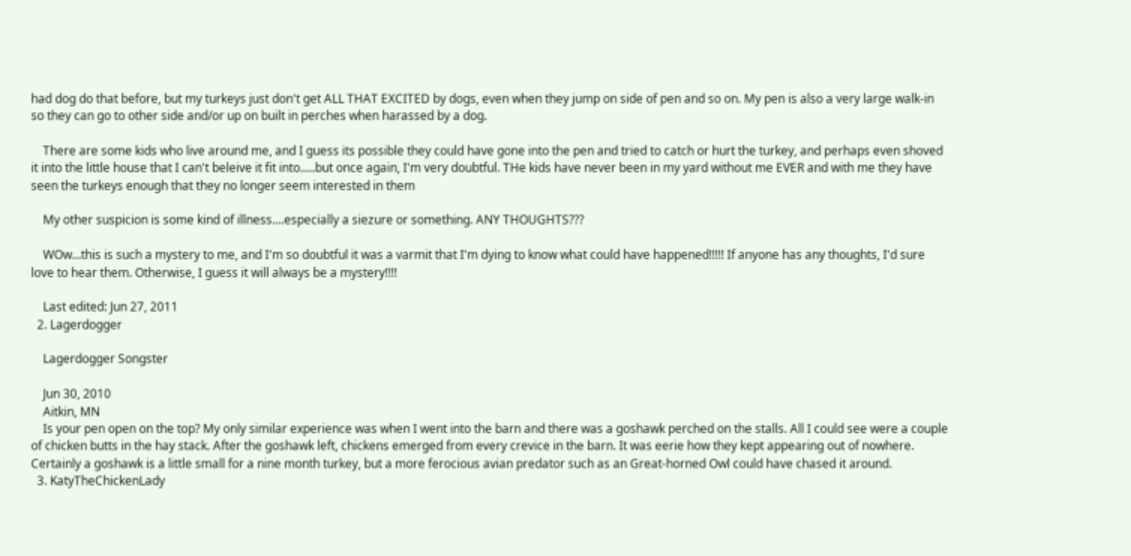had dog do that before, but my turkeys just don't get ALL THAT EXCITED by dogs, even when they jump on side of pen and so on. My pen is also a very large walk-in so they can go to other side and/or up on built in perches when harassed by a dog.

    There are some kids who live around me, and I guess its possible they could have gone into the pen and tried to catch or hurt the turkey, and perhaps even shoved it into the little house that I can't beleive it fit into.....but once again, I'm very doubtful. THe kids have never been in my yard without me EVER and with me they have seen the turkeys enough that they no longer seem interested in them

    My other suspicion is some kind of illness....especially a siezure or something. ANY THOUGHTS???

    WOw...this is such a mystery to me, and I'm so doubtful it was a varmit that I'm dying to know what could have happened!!!!! If anyone has any thoughts, I'd sure love to hear them. Otherwise, I guess it will always be a mystery!!!!

    Last edited: Jun 27, 2011
  2. Lagerdogger

    Lagerdogger Songster

    Jun 30, 2010
    Aitkin, MN
    Is your pen open on the top? My only similar experience was when I went into the barn and there was a goshawk perched on the stalls. All I could see were a couple of chicken butts in the hay stack. After the goshawk left, chickens emerged from every crevice in the barn. It was eerie how they kept appearing out of nowhere. Certainly a goshawk is a little small for a nine month turkey, but a more ferocious avian predator such as an Great-horned Owl could have chased it around.
  3. KatyTheChickenLady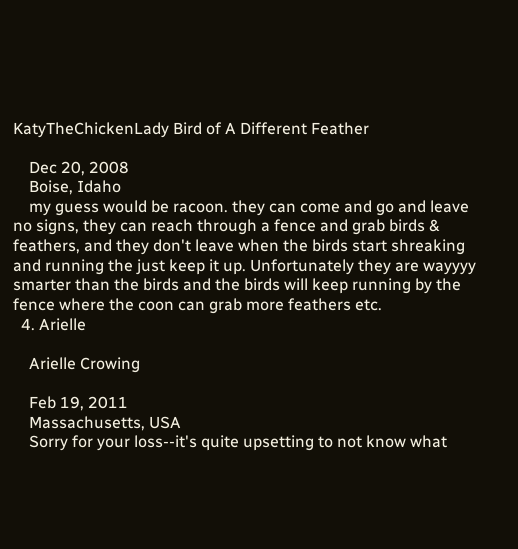KatyTheChickenLady Bird of A Different Feather

    Dec 20, 2008
    Boise, Idaho
    my guess would be racoon. they can come and go and leave no signs, they can reach through a fence and grab birds & feathers, and they don't leave when the birds start shreaking and running the just keep it up. Unfortunately they are wayyyy smarter than the birds and the birds will keep running by the fence where the coon can grab more feathers etc.
  4. Arielle

    Arielle Crowing

    Feb 19, 2011
    Massachusetts, USA
    Sorry for your loss--it's quite upsetting to not know what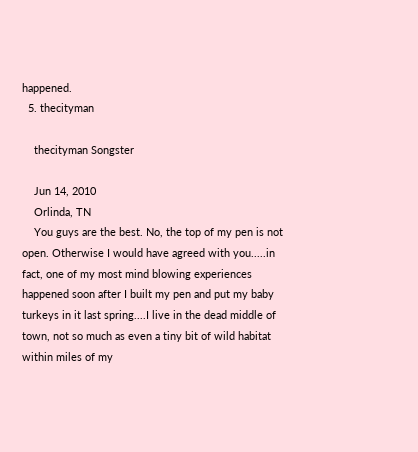happened.
  5. thecityman

    thecityman Songster

    Jun 14, 2010
    Orlinda, TN
    You guys are the best. No, the top of my pen is not open. Otherwise I would have agreed with you.....in fact, one of my most mind blowing experiences happened soon after I built my pen and put my baby turkeys in it last spring....I live in the dead middle of town, not so much as even a tiny bit of wild habitat within miles of my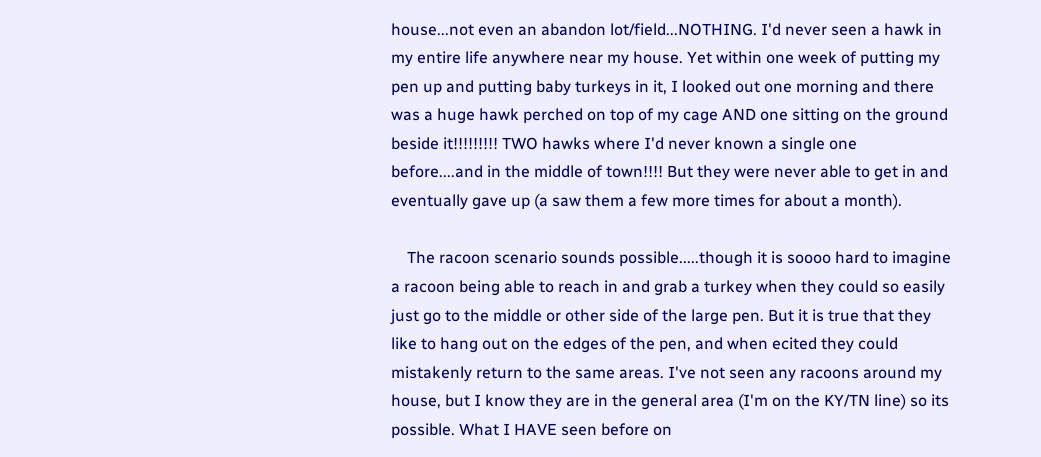house...not even an abandon lot/field...NOTHING. I'd never seen a hawk in my entire life anywhere near my house. Yet within one week of putting my pen up and putting baby turkeys in it, I looked out one morning and there was a huge hawk perched on top of my cage AND one sitting on the ground beside it!!!!!!!!! TWO hawks where I'd never known a single one before....and in the middle of town!!!! But they were never able to get in and eventually gave up (a saw them a few more times for about a month).

    The racoon scenario sounds possible.....though it is soooo hard to imagine a racoon being able to reach in and grab a turkey when they could so easily just go to the middle or other side of the large pen. But it is true that they like to hang out on the edges of the pen, and when ecited they could mistakenly return to the same areas. I've not seen any racoons around my house, but I know they are in the general area (I'm on the KY/TN line) so its possible. What I HAVE seen before on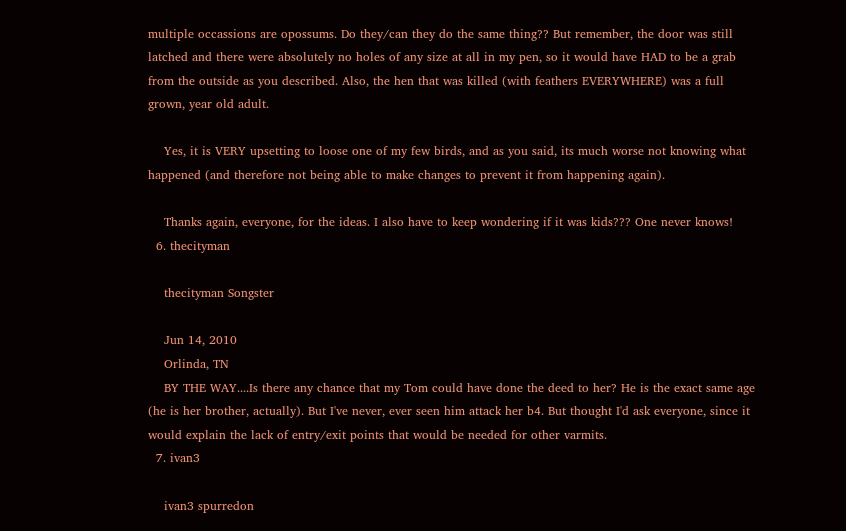multiple occassions are opossums. Do they/can they do the same thing?? But remember, the door was still latched and there were absolutely no holes of any size at all in my pen, so it would have HAD to be a grab from the outside as you described. Also, the hen that was killed (with feathers EVERYWHERE) was a full grown, year old adult.

    Yes, it is VERY upsetting to loose one of my few birds, and as you said, its much worse not knowing what happened (and therefore not being able to make changes to prevent it from happening again).

    Thanks again, everyone, for the ideas. I also have to keep wondering if it was kids??? One never knows!
  6. thecityman

    thecityman Songster

    Jun 14, 2010
    Orlinda, TN
    BY THE WAY....Is there any chance that my Tom could have done the deed to her? He is the exact same age (he is her brother, actually). But I've never, ever seen him attack her b4. But thought I'd ask everyone, since it would explain the lack of entry/exit points that would be needed for other varmits.
  7. ivan3

    ivan3 spurredon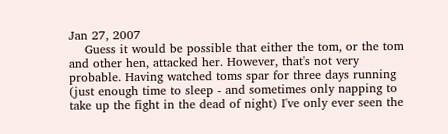Jan 27, 2007
    Guess it would be possible that either the tom, or the tom and other hen, attacked her. However, that's not very probable. Having watched toms spar for three days running (just enough time to sleep - and sometimes only napping to take up the fight in the dead of night) I've only ever seen the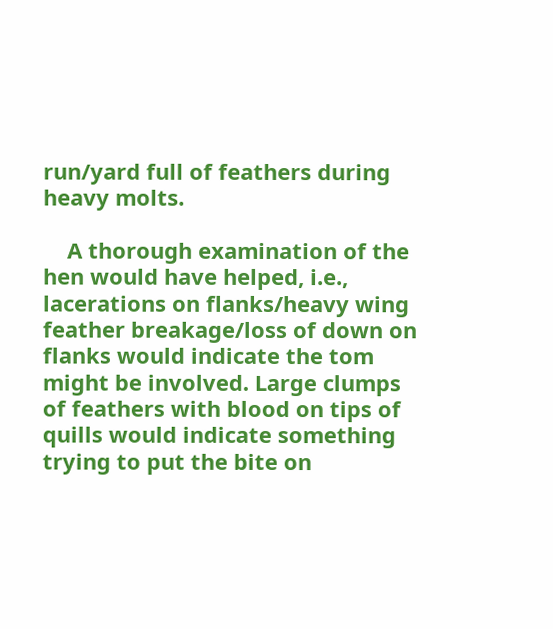run/yard full of feathers during heavy molts.

    A thorough examination of the hen would have helped, i.e., lacerations on flanks/heavy wing feather breakage/loss of down on flanks would indicate the tom might be involved. Large clumps of feathers with blood on tips of quills would indicate something trying to put the bite on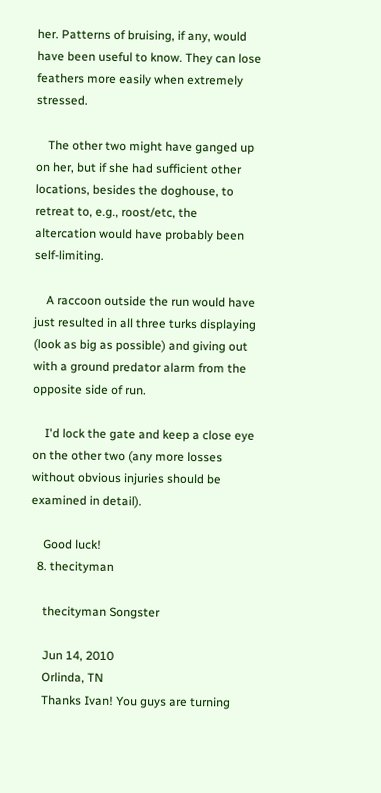her. Patterns of bruising, if any, would have been useful to know. They can lose feathers more easily when extremely stressed.

    The other two might have ganged up on her, but if she had sufficient other locations, besides the doghouse, to retreat to, e.g., roost/etc, the altercation would have probably been self-limiting.

    A raccoon outside the run would have just resulted in all three turks displaying (look as big as possible) and giving out with a ground predator alarm from the opposite side of run.

    I'd lock the gate and keep a close eye on the other two (any more losses without obvious injuries should be examined in detail).

    Good luck!
  8. thecityman

    thecityman Songster

    Jun 14, 2010
    Orlinda, TN
    Thanks Ivan! You guys are turning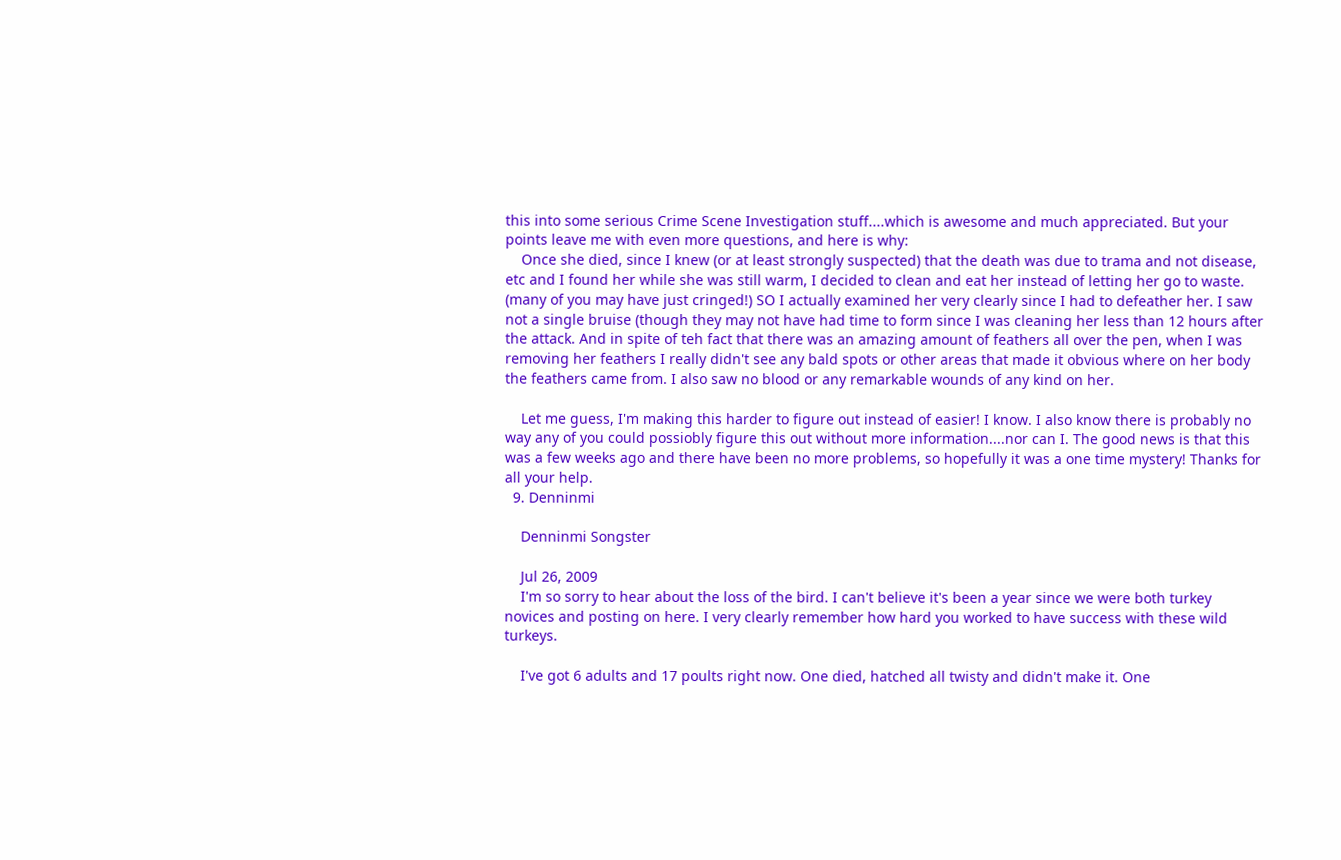this into some serious Crime Scene Investigation stuff....which is awesome and much appreciated. But your points leave me with even more questions, and here is why:
    Once she died, since I knew (or at least strongly suspected) that the death was due to trama and not disease, etc and I found her while she was still warm, I decided to clean and eat her instead of letting her go to waste. (many of you may have just cringed!) SO I actually examined her very clearly since I had to defeather her. I saw not a single bruise (though they may not have had time to form since I was cleaning her less than 12 hours after the attack. And in spite of teh fact that there was an amazing amount of feathers all over the pen, when I was removing her feathers I really didn't see any bald spots or other areas that made it obvious where on her body the feathers came from. I also saw no blood or any remarkable wounds of any kind on her.

    Let me guess, I'm making this harder to figure out instead of easier! I know. I also know there is probably no way any of you could possiobly figure this out without more information....nor can I. The good news is that this was a few weeks ago and there have been no more problems, so hopefully it was a one time mystery! Thanks for all your help.
  9. Denninmi

    Denninmi Songster

    Jul 26, 2009
    I'm so sorry to hear about the loss of the bird. I can't believe it's been a year since we were both turkey novices and posting on here. I very clearly remember how hard you worked to have success with these wild turkeys.

    I've got 6 adults and 17 poults right now. One died, hatched all twisty and didn't make it. One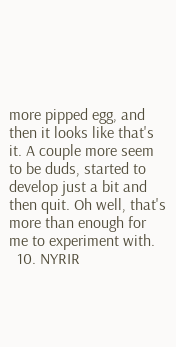more pipped egg, and then it looks like that's it. A couple more seem to be duds, started to develop just a bit and then quit. Oh well, that's more than enough for me to experiment with.
  10. NYRIR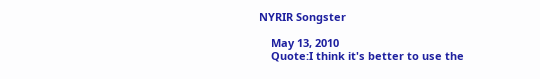NYRIR Songster

    May 13, 2010
    Quote:I think it's better to use the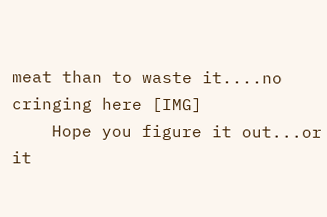meat than to waste it....no cringing here [IMG]
    Hope you figure it out...or it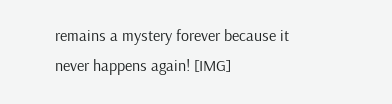remains a mystery forever because it never happens again! [IMG]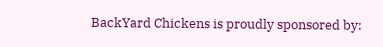BackYard Chickens is proudly sponsored by: